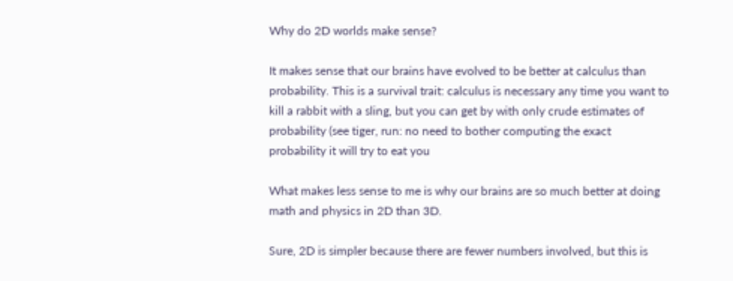Why do 2D worlds make sense?

It makes sense that our brains have evolved to be better at calculus than probability. This is a survival trait: calculus is necessary any time you want to kill a rabbit with a sling, but you can get by with only crude estimates of probability (see tiger, run: no need to bother computing the exact probability it will try to eat you

What makes less sense to me is why our brains are so much better at doing math and physics in 2D than 3D.

Sure, 2D is simpler because there are fewer numbers involved, but this is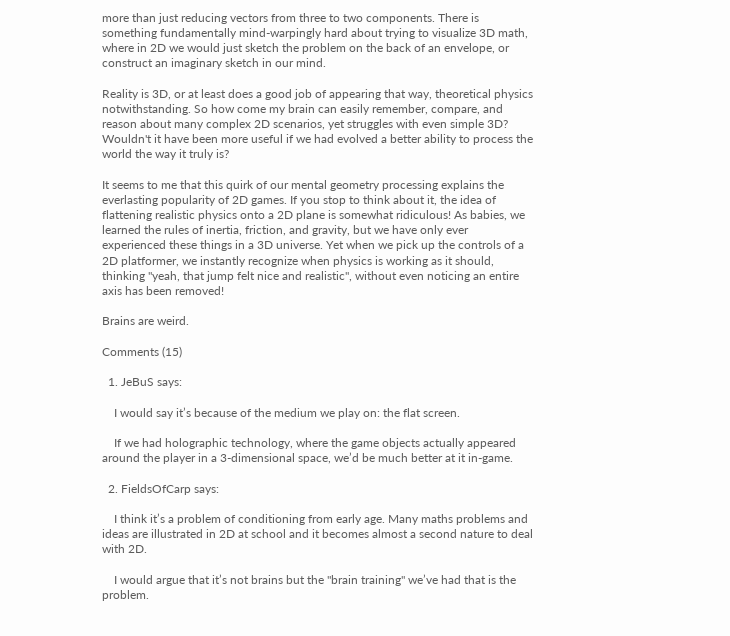more than just reducing vectors from three to two components. There is something fundamentally mind-warpingly hard about trying to visualize 3D math, where in 2D we would just sketch the problem on the back of an envelope, or construct an imaginary sketch in our mind.

Reality is 3D, or at least does a good job of appearing that way, theoretical physics notwithstanding. So how come my brain can easily remember, compare, and reason about many complex 2D scenarios, yet struggles with even simple 3D? Wouldn't it have been more useful if we had evolved a better ability to process the world the way it truly is?

It seems to me that this quirk of our mental geometry processing explains the everlasting popularity of 2D games. If you stop to think about it, the idea of flattening realistic physics onto a 2D plane is somewhat ridiculous! As babies, we learned the rules of inertia, friction, and gravity, but we have only ever experienced these things in a 3D universe. Yet when we pick up the controls of a 2D platformer, we instantly recognize when physics is working as it should, thinking "yeah, that jump felt nice and realistic", without even noticing an entire axis has been removed!

Brains are weird.

Comments (15)

  1. JeBuS says:

    I would say it’s because of the medium we play on: the flat screen.

    If we had holographic technology, where the game objects actually appeared around the player in a 3-dimensional space, we’d be much better at it in-game.

  2. FieldsOfCarp says:

    I think it’s a problem of conditioning from early age. Many maths problems and ideas are illustrated in 2D at school and it becomes almost a second nature to deal with 2D.

    I would argue that it’s not brains but the "brain training" we’ve had that is the problem.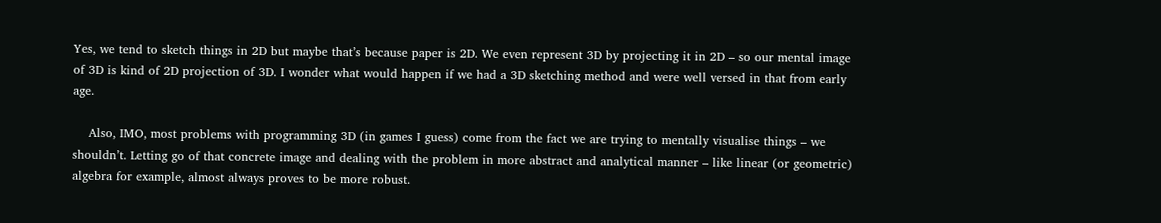Yes, we tend to sketch things in 2D but maybe that’s because paper is 2D. We even represent 3D by projecting it in 2D – so our mental image of 3D is kind of 2D projection of 3D. I wonder what would happen if we had a 3D sketching method and were well versed in that from early age.

    Also, IMO, most problems with programming 3D (in games I guess) come from the fact we are trying to mentally visualise things – we shouldn’t. Letting go of that concrete image and dealing with the problem in more abstract and analytical manner – like linear (or geometric) algebra for example, almost always proves to be more robust.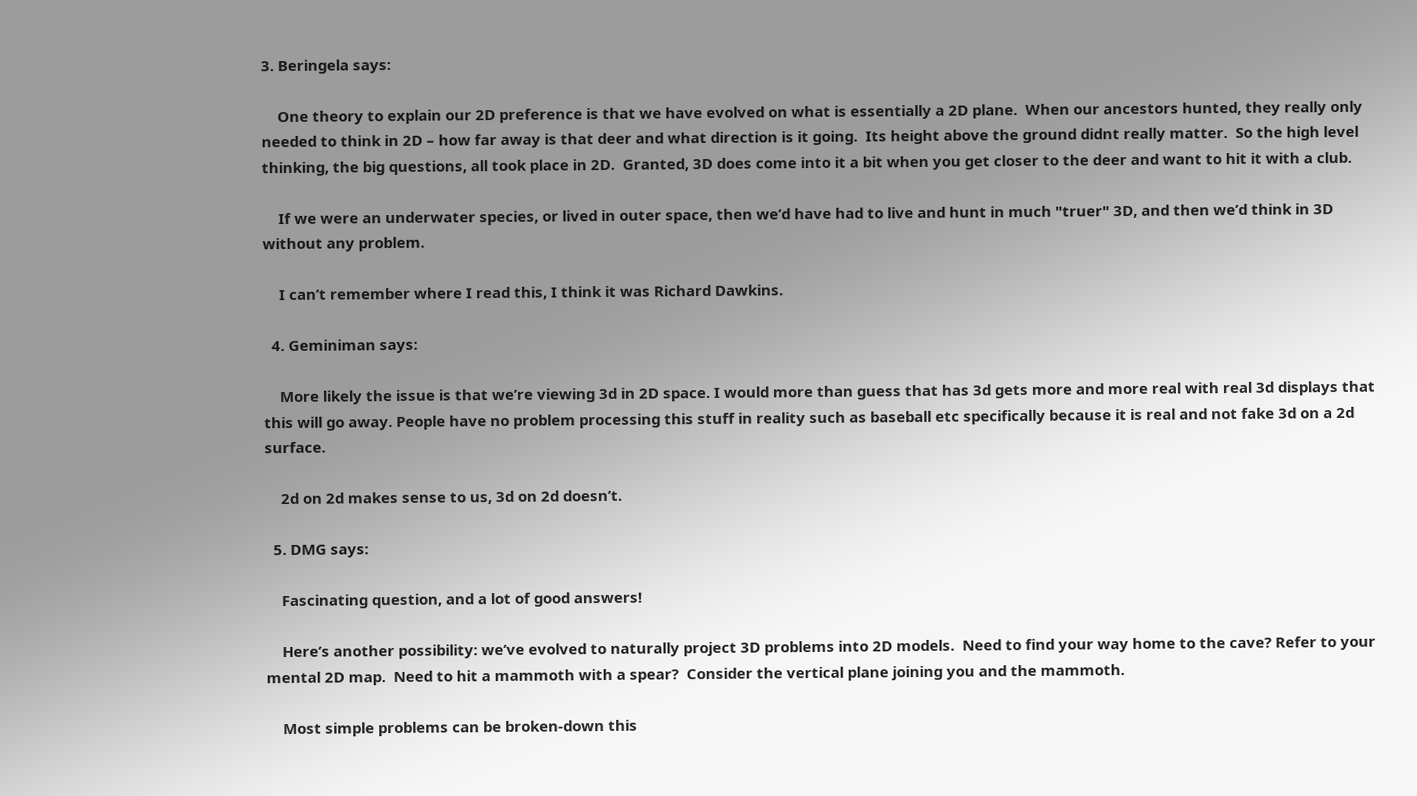3. Beringela says:

    One theory to explain our 2D preference is that we have evolved on what is essentially a 2D plane.  When our ancestors hunted, they really only needed to think in 2D – how far away is that deer and what direction is it going.  Its height above the ground didnt really matter.  So the high level thinking, the big questions, all took place in 2D.  Granted, 3D does come into it a bit when you get closer to the deer and want to hit it with a club.

    If we were an underwater species, or lived in outer space, then we’d have had to live and hunt in much "truer" 3D, and then we’d think in 3D without any problem.

    I can’t remember where I read this, I think it was Richard Dawkins.

  4. Geminiman says:

    More likely the issue is that we’re viewing 3d in 2D space. I would more than guess that has 3d gets more and more real with real 3d displays that this will go away. People have no problem processing this stuff in reality such as baseball etc specifically because it is real and not fake 3d on a 2d surface.

    2d on 2d makes sense to us, 3d on 2d doesn’t.

  5. DMG says:

    Fascinating question, and a lot of good answers!

    Here’s another possibility: we’ve evolved to naturally project 3D problems into 2D models.  Need to find your way home to the cave? Refer to your mental 2D map.  Need to hit a mammoth with a spear?  Consider the vertical plane joining you and the mammoth.

    Most simple problems can be broken-down this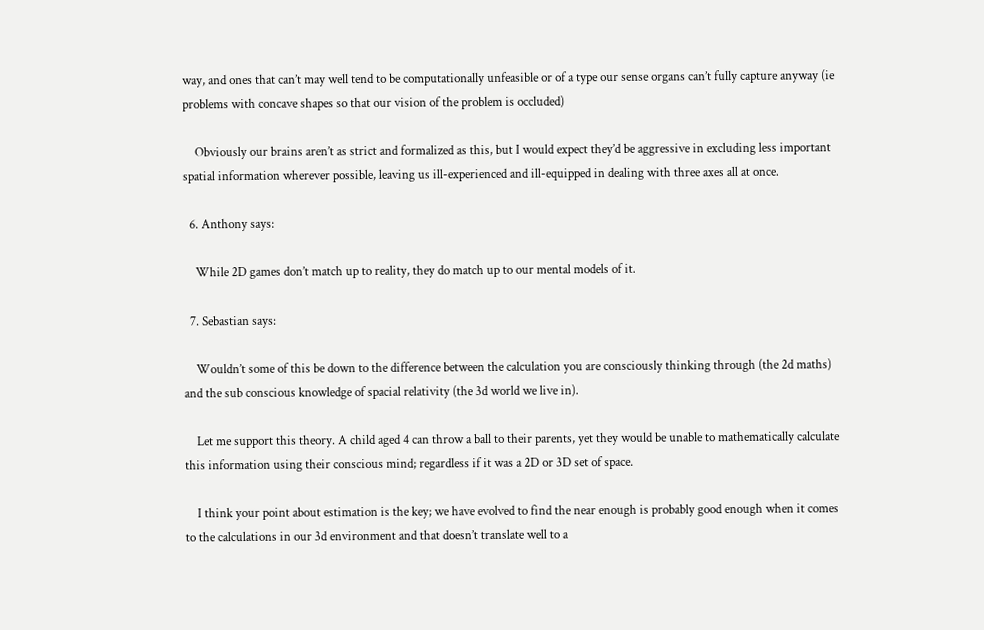way, and ones that can’t may well tend to be computationally unfeasible or of a type our sense organs can’t fully capture anyway (ie problems with concave shapes so that our vision of the problem is occluded)

    Obviously our brains aren’t as strict and formalized as this, but I would expect they’d be aggressive in excluding less important spatial information wherever possible, leaving us ill-experienced and ill-equipped in dealing with three axes all at once.

  6. Anthony says:

    While 2D games don’t match up to reality, they do match up to our mental models of it.

  7. Sebastian says:

    Wouldn’t some of this be down to the difference between the calculation you are consciously thinking through (the 2d maths) and the sub conscious knowledge of spacial relativity (the 3d world we live in).

    Let me support this theory. A child aged 4 can throw a ball to their parents, yet they would be unable to mathematically calculate this information using their conscious mind; regardless if it was a 2D or 3D set of space.

    I think your point about estimation is the key; we have evolved to find the near enough is probably good enough when it comes to the calculations in our 3d environment and that doesn’t translate well to a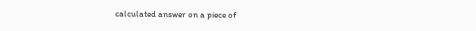calculated answer on a piece of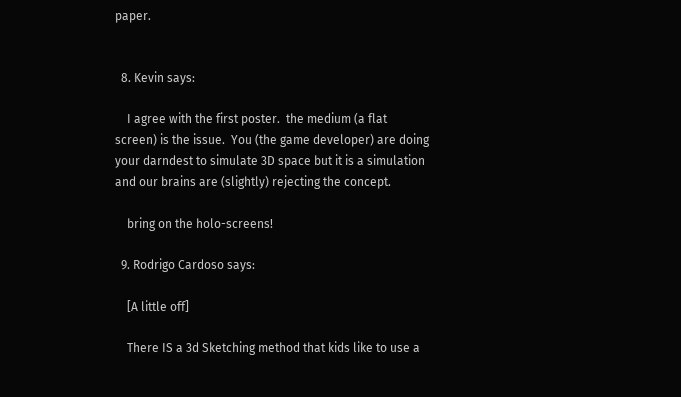paper.


  8. Kevin says:

    I agree with the first poster.  the medium (a flat screen) is the issue.  You (the game developer) are doing your darndest to simulate 3D space but it is a simulation and our brains are (slightly) rejecting the concept.

    bring on the holo-screens!

  9. Rodrigo Cardoso says:

    [A little off]

    There IS a 3d Sketching method that kids like to use a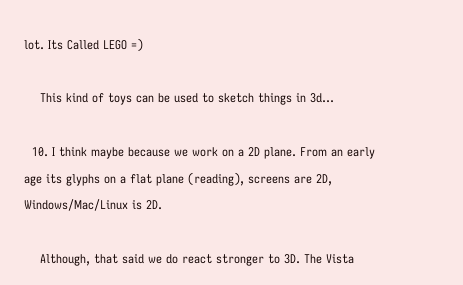lot. Its Called LEGO =)

    This kind of toys can be used to sketch things in 3d…

  10. I think maybe because we work on a 2D plane. From an early age its glyphs on a flat plane (reading), screens are 2D, Windows/Mac/Linux is 2D.

    Although, that said we do react stronger to 3D. The Vista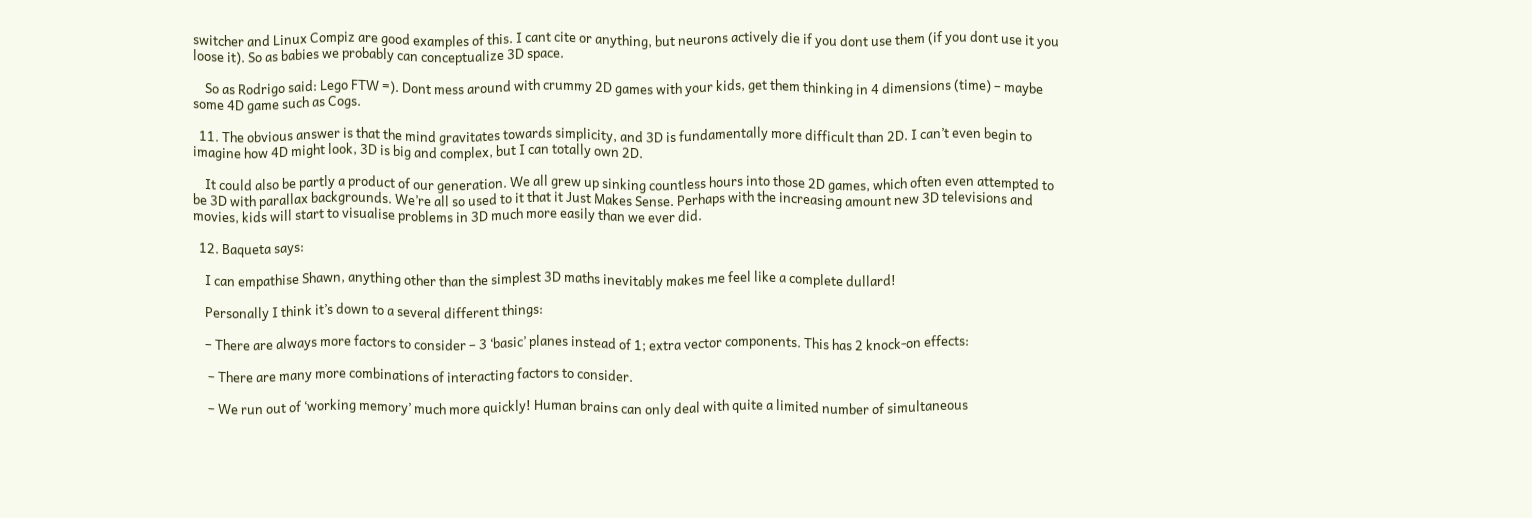switcher and Linux Compiz are good examples of this. I cant cite or anything, but neurons actively die if you dont use them (if you dont use it you loose it). So as babies we probably can conceptualize 3D space.

    So as Rodrigo said: Lego FTW =). Dont mess around with crummy 2D games with your kids, get them thinking in 4 dimensions (time) – maybe some 4D game such as Cogs.

  11. The obvious answer is that the mind gravitates towards simplicity, and 3D is fundamentally more difficult than 2D. I can’t even begin to imagine how 4D might look, 3D is big and complex, but I can totally own 2D.

    It could also be partly a product of our generation. We all grew up sinking countless hours into those 2D games, which often even attempted to be 3D with parallax backgrounds. We’re all so used to it that it Just Makes Sense. Perhaps with the increasing amount new 3D televisions and movies, kids will start to visualise problems in 3D much more easily than we ever did.

  12. Baqueta says:

    I can empathise Shawn, anything other than the simplest 3D maths inevitably makes me feel like a complete dullard!

    Personally I think it’s down to a several different things:

    – There are always more factors to consider – 3 ‘basic’ planes instead of 1; extra vector components. This has 2 knock-on effects:

     – There are many more combinations of interacting factors to consider.

     – We run out of ‘working memory’ much more quickly! Human brains can only deal with quite a limited number of simultaneous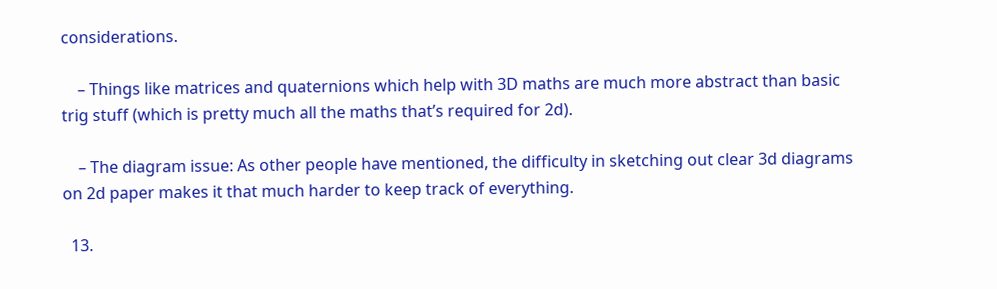considerations.

    – Things like matrices and quaternions which help with 3D maths are much more abstract than basic trig stuff (which is pretty much all the maths that’s required for 2d).

    – The diagram issue: As other people have mentioned, the difficulty in sketching out clear 3d diagrams on 2d paper makes it that much harder to keep track of everything.

  13.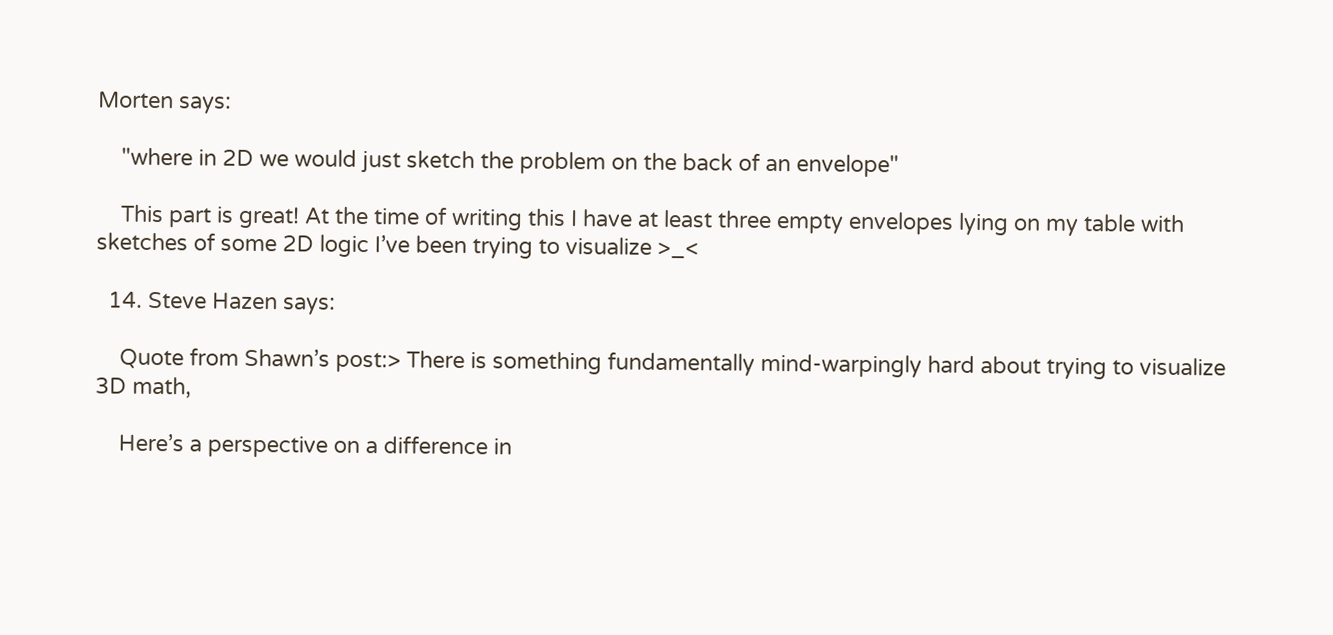Morten says:

    "where in 2D we would just sketch the problem on the back of an envelope"

    This part is great! At the time of writing this I have at least three empty envelopes lying on my table with sketches of some 2D logic I’ve been trying to visualize >_<

  14. Steve Hazen says:

    Quote from Shawn’s post:> There is something fundamentally mind-warpingly hard about trying to visualize 3D math,

    Here’s a perspective on a difference in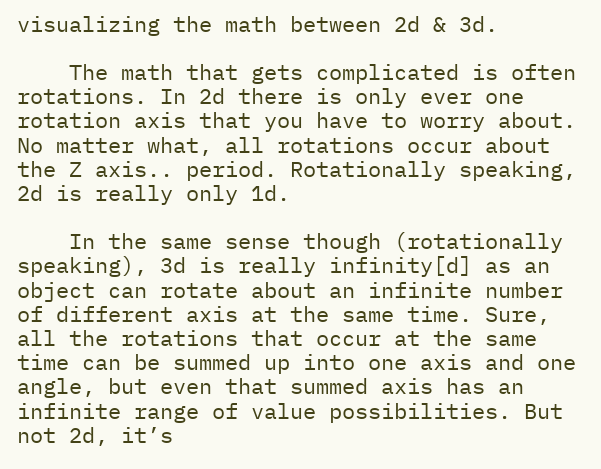visualizing the math between 2d & 3d.

    The math that gets complicated is often rotations. In 2d there is only ever one rotation axis that you have to worry about. No matter what, all rotations occur about the Z axis.. period. Rotationally speaking, 2d is really only 1d.

    In the same sense though (rotationally speaking), 3d is really infinity[d] as an object can rotate about an infinite number of different axis at the same time. Sure, all the rotations that occur at the same time can be summed up into one axis and one angle, but even that summed axis has an infinite range of value possibilities. But not 2d, it’s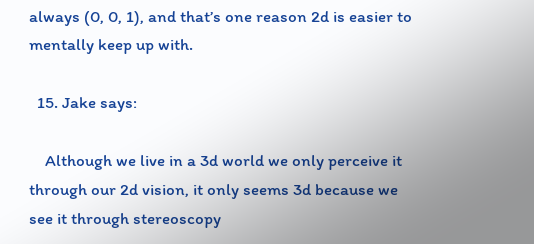always (0, 0, 1), and that’s one reason 2d is easier to mentally keep up with.

  15. Jake says:

    Although we live in a 3d world we only perceive it through our 2d vision, it only seems 3d because we see it through stereoscopy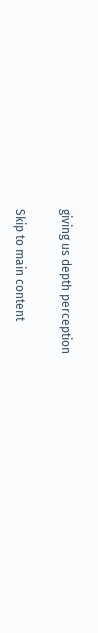giving us depth perception

Skip to main content